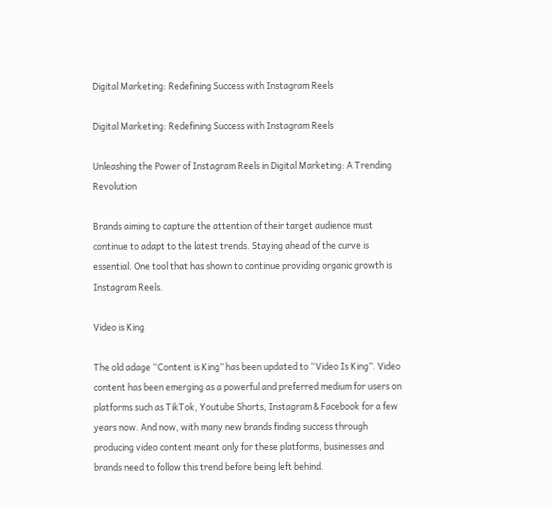Digital Marketing: Redefining Success with Instagram Reels

Digital Marketing: Redefining Success with Instagram Reels

Unleashing the Power of Instagram Reels in Digital Marketing: A Trending Revolution

Brands aiming to capture the attention of their target audience must continue to adapt to the latest trends. Staying ahead of the curve is essential. One tool that has shown to continue providing organic growth is Instagram Reels.

Video is King

The old adage “Content is King” has been updated to “Video Is King”. Video content has been emerging as a powerful and preferred medium for users on platforms such as TikTok, Youtube Shorts, Instagram & Facebook for a few years now. And now, with many new brands finding success through producing video content meant only for these platforms, businesses and brands need to follow this trend before being left behind.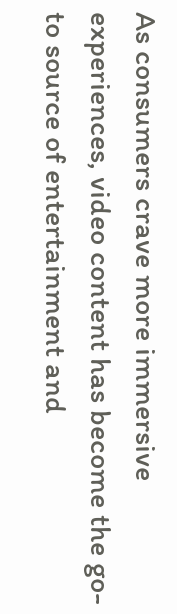As consumers crave more immersive experiences, video content has become the go-to source of entertainment and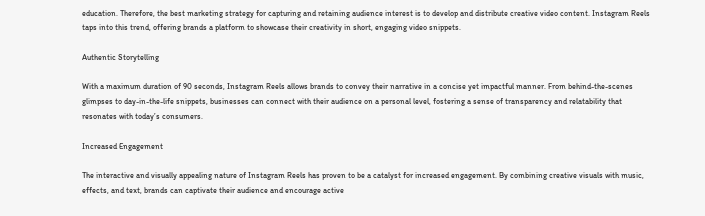education. Therefore, the best marketing strategy for capturing and retaining audience interest is to develop and distribute creative video content. Instagram Reels taps into this trend, offering brands a platform to showcase their creativity in short, engaging video snippets.

Authentic Storytelling

With a maximum duration of 90 seconds, Instagram Reels allows brands to convey their narrative in a concise yet impactful manner. From behind-the-scenes glimpses to day-in-the-life snippets, businesses can connect with their audience on a personal level, fostering a sense of transparency and relatability that resonates with today’s consumers.

Increased Engagement

The interactive and visually appealing nature of Instagram Reels has proven to be a catalyst for increased engagement. By combining creative visuals with music, effects, and text, brands can captivate their audience and encourage active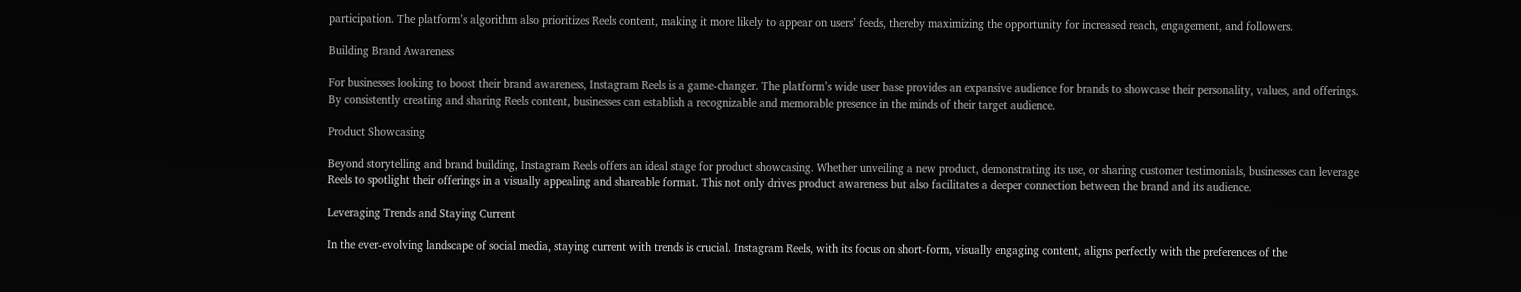participation. The platform’s algorithm also prioritizes Reels content, making it more likely to appear on users’ feeds, thereby maximizing the opportunity for increased reach, engagement, and followers.

Building Brand Awareness

For businesses looking to boost their brand awareness, Instagram Reels is a game-changer. The platform’s wide user base provides an expansive audience for brands to showcase their personality, values, and offerings. By consistently creating and sharing Reels content, businesses can establish a recognizable and memorable presence in the minds of their target audience.

Product Showcasing

Beyond storytelling and brand building, Instagram Reels offers an ideal stage for product showcasing. Whether unveiling a new product, demonstrating its use, or sharing customer testimonials, businesses can leverage Reels to spotlight their offerings in a visually appealing and shareable format. This not only drives product awareness but also facilitates a deeper connection between the brand and its audience.

Leveraging Trends and Staying Current

In the ever-evolving landscape of social media, staying current with trends is crucial. Instagram Reels, with its focus on short-form, visually engaging content, aligns perfectly with the preferences of the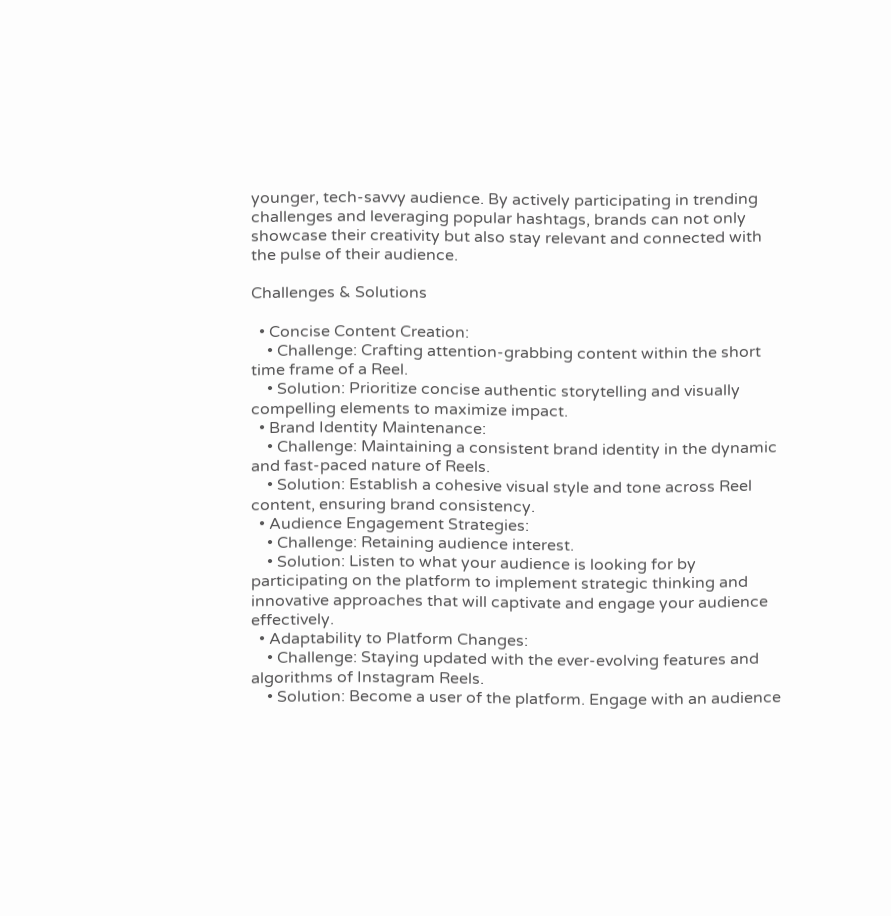younger, tech-savvy audience. By actively participating in trending challenges and leveraging popular hashtags, brands can not only showcase their creativity but also stay relevant and connected with the pulse of their audience.

Challenges & Solutions

  • Concise Content Creation:
    • Challenge: Crafting attention-grabbing content within the short time frame of a Reel.
    • Solution: Prioritize concise authentic storytelling and visually compelling elements to maximize impact.
  • Brand Identity Maintenance:
    • Challenge: Maintaining a consistent brand identity in the dynamic and fast-paced nature of Reels.
    • Solution: Establish a cohesive visual style and tone across Reel content, ensuring brand consistency.
  • Audience Engagement Strategies:
    • Challenge: Retaining audience interest.
    • Solution: Listen to what your audience is looking for by participating on the platform to implement strategic thinking and innovative approaches that will captivate and engage your audience effectively.
  • Adaptability to Platform Changes:
    • Challenge: Staying updated with the ever-evolving features and algorithms of Instagram Reels.
    • Solution: Become a user of the platform. Engage with an audience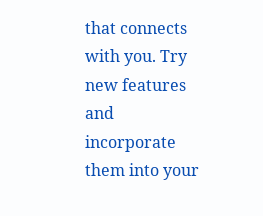that connects with you. Try new features and incorporate them into your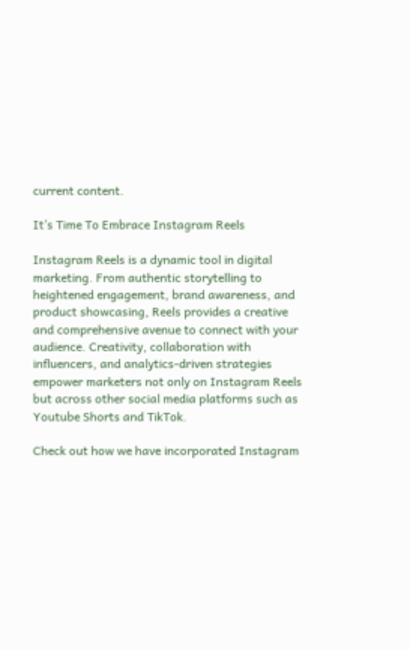current content.

It’s Time To Embrace Instagram Reels

Instagram Reels is a dynamic tool in digital marketing. From authentic storytelling to heightened engagement, brand awareness, and product showcasing, Reels provides a creative and comprehensive avenue to connect with your audience. Creativity, collaboration with influencers, and analytics-driven strategies empower marketers not only on Instagram Reels but across other social media platforms such as Youtube Shorts and TikTok.

Check out how we have incorporated Instagram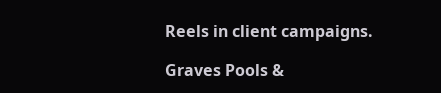Reels in client campaigns.

Graves Pools &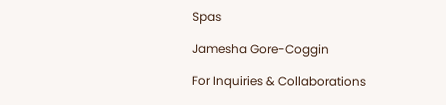Spas

Jamesha Gore-Coggin

For Inquiries & Collaborations